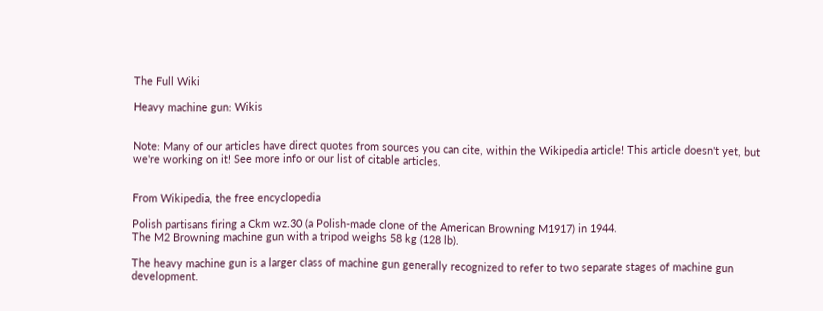The Full Wiki

Heavy machine gun: Wikis


Note: Many of our articles have direct quotes from sources you can cite, within the Wikipedia article! This article doesn't yet, but we're working on it! See more info or our list of citable articles.


From Wikipedia, the free encyclopedia

Polish partisans firing a Ckm wz.30 (a Polish-made clone of the American Browning M1917) in 1944.
The M2 Browning machine gun with a tripod weighs 58 kg (128 lb).

The heavy machine gun is a larger class of machine gun generally recognized to refer to two separate stages of machine gun development.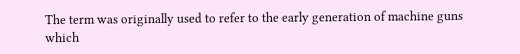The term was originally used to refer to the early generation of machine guns which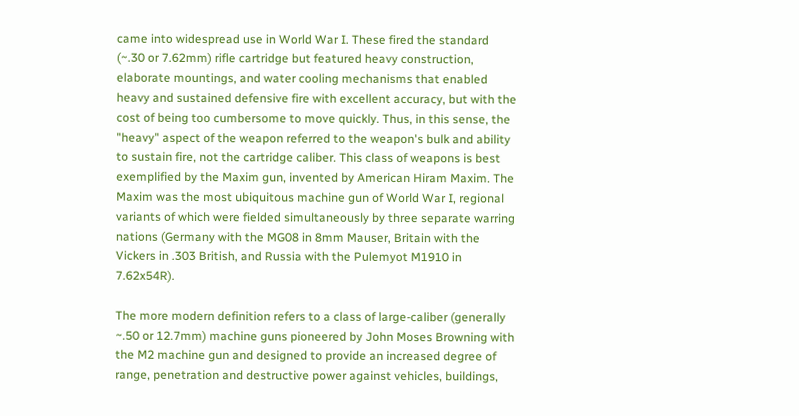came into widespread use in World War I. These fired the standard (~.30 or 7.62mm) rifle cartridge but featured heavy construction, elaborate mountings, and water cooling mechanisms that enabled heavy and sustained defensive fire with excellent accuracy, but with the cost of being too cumbersome to move quickly. Thus, in this sense, the "heavy" aspect of the weapon referred to the weapon's bulk and ability to sustain fire, not the cartridge caliber. This class of weapons is best exemplified by the Maxim gun, invented by American Hiram Maxim. The Maxim was the most ubiquitous machine gun of World War I, regional variants of which were fielded simultaneously by three separate warring nations (Germany with the MG08 in 8mm Mauser, Britain with the Vickers in .303 British, and Russia with the Pulemyot M1910 in 7.62x54R).

The more modern definition refers to a class of large-caliber (generally ~.50 or 12.7mm) machine guns pioneered by John Moses Browning with the M2 machine gun and designed to provide an increased degree of range, penetration and destructive power against vehicles, buildings,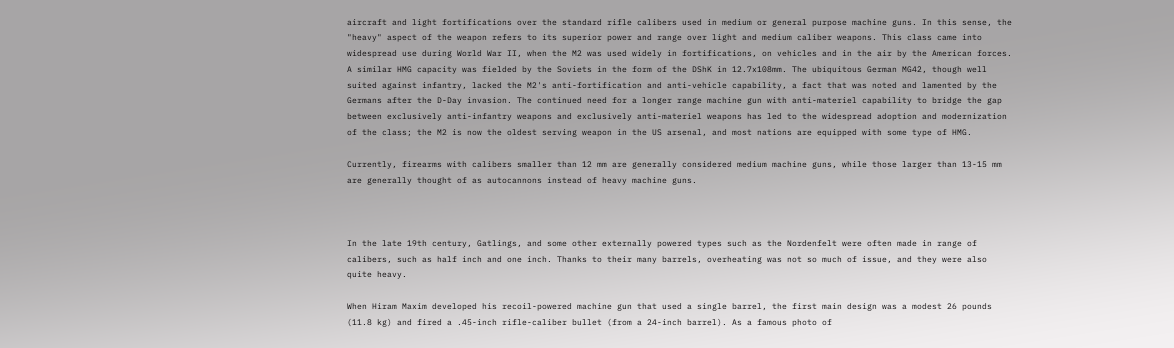aircraft and light fortifications over the standard rifle calibers used in medium or general purpose machine guns. In this sense, the "heavy" aspect of the weapon refers to its superior power and range over light and medium caliber weapons. This class came into widespread use during World War II, when the M2 was used widely in fortifications, on vehicles and in the air by the American forces. A similar HMG capacity was fielded by the Soviets in the form of the DShK in 12.7x108mm. The ubiquitous German MG42, though well suited against infantry, lacked the M2's anti-fortification and anti-vehicle capability, a fact that was noted and lamented by the Germans after the D-Day invasion. The continued need for a longer range machine gun with anti-materiel capability to bridge the gap between exclusively anti-infantry weapons and exclusively anti-materiel weapons has led to the widespread adoption and modernization of the class; the M2 is now the oldest serving weapon in the US arsenal, and most nations are equipped with some type of HMG.

Currently, firearms with calibers smaller than 12 mm are generally considered medium machine guns, while those larger than 13-15 mm are generally thought of as autocannons instead of heavy machine guns.



In the late 19th century, Gatlings, and some other externally powered types such as the Nordenfelt were often made in range of calibers, such as half inch and one inch. Thanks to their many barrels, overheating was not so much of issue, and they were also quite heavy.

When Hiram Maxim developed his recoil-powered machine gun that used a single barrel, the first main design was a modest 26 pounds (11.8 kg) and fired a .45-inch rifle-caliber bullet (from a 24-inch barrel). As a famous photo of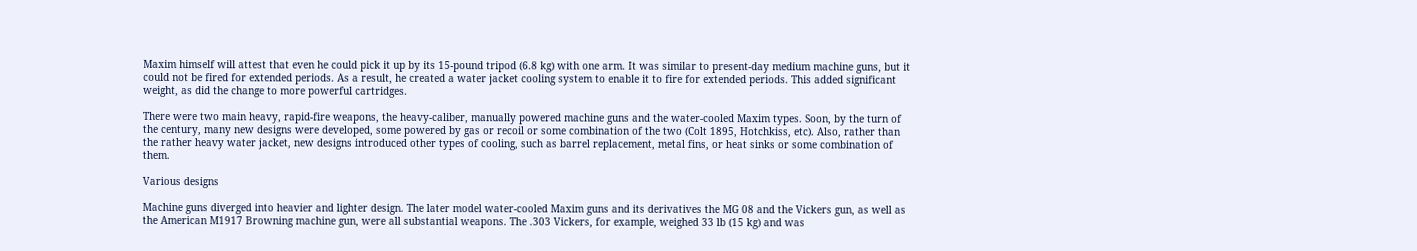Maxim himself will attest that even he could pick it up by its 15-pound tripod (6.8 kg) with one arm. It was similar to present-day medium machine guns, but it could not be fired for extended periods. As a result, he created a water jacket cooling system to enable it to fire for extended periods. This added significant weight, as did the change to more powerful cartridges.

There were two main heavy, rapid-fire weapons, the heavy-caliber, manually powered machine guns and the water-cooled Maxim types. Soon, by the turn of the century, many new designs were developed, some powered by gas or recoil or some combination of the two (Colt 1895, Hotchkiss, etc). Also, rather than the rather heavy water jacket, new designs introduced other types of cooling, such as barrel replacement, metal fins, or heat sinks or some combination of them.

Various designs

Machine guns diverged into heavier and lighter design. The later model water-cooled Maxim guns and its derivatives the MG 08 and the Vickers gun, as well as the American M1917 Browning machine gun, were all substantial weapons. The .303 Vickers, for example, weighed 33 lb (15 kg) and was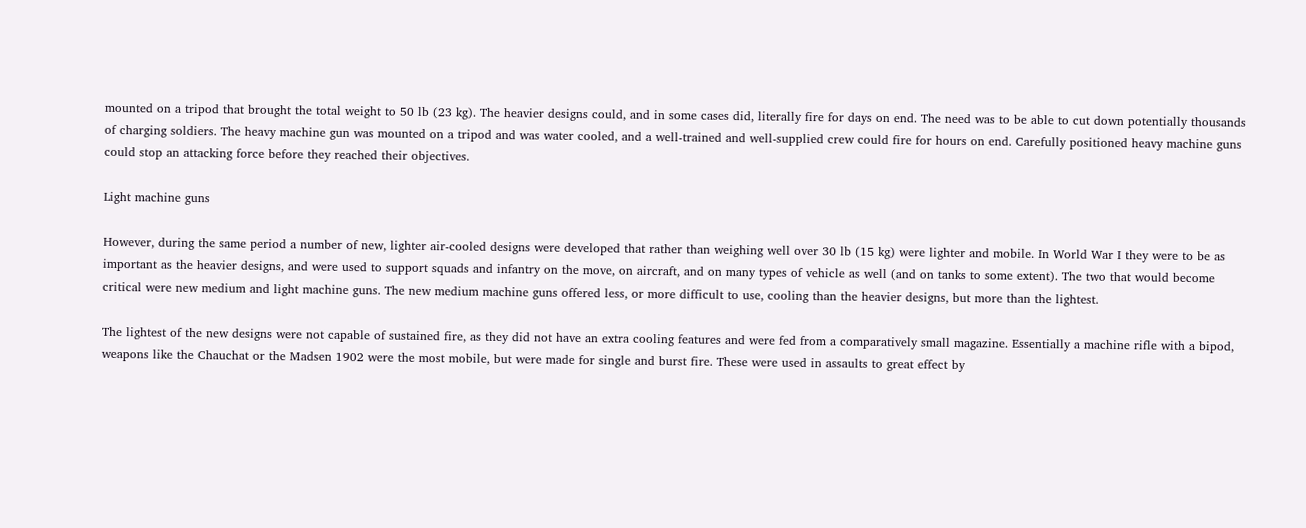mounted on a tripod that brought the total weight to 50 lb (23 kg). The heavier designs could, and in some cases did, literally fire for days on end. The need was to be able to cut down potentially thousands of charging soldiers. The heavy machine gun was mounted on a tripod and was water cooled, and a well-trained and well-supplied crew could fire for hours on end. Carefully positioned heavy machine guns could stop an attacking force before they reached their objectives.

Light machine guns

However, during the same period a number of new, lighter air-cooled designs were developed that rather than weighing well over 30 lb (15 kg) were lighter and mobile. In World War I they were to be as important as the heavier designs, and were used to support squads and infantry on the move, on aircraft, and on many types of vehicle as well (and on tanks to some extent). The two that would become critical were new medium and light machine guns. The new medium machine guns offered less, or more difficult to use, cooling than the heavier designs, but more than the lightest.

The lightest of the new designs were not capable of sustained fire, as they did not have an extra cooling features and were fed from a comparatively small magazine. Essentially a machine rifle with a bipod, weapons like the Chauchat or the Madsen 1902 were the most mobile, but were made for single and burst fire. These were used in assaults to great effect by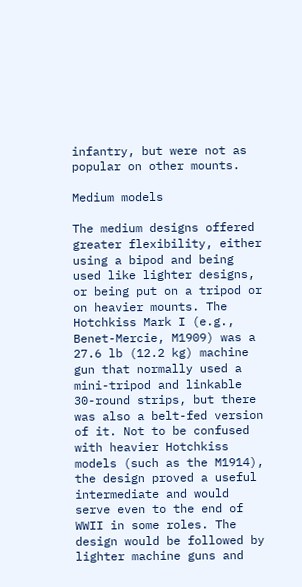infantry, but were not as popular on other mounts.

Medium models

The medium designs offered greater flexibility, either using a bipod and being used like lighter designs, or being put on a tripod or on heavier mounts. The Hotchkiss Mark I (e.g., Benet-Mercie, M1909) was a 27.6 lb (12.2 kg) machine gun that normally used a mini-tripod and linkable 30-round strips, but there was also a belt-fed version of it. Not to be confused with heavier Hotchkiss models (such as the M1914), the design proved a useful intermediate and would serve even to the end of WWII in some roles. The design would be followed by lighter machine guns and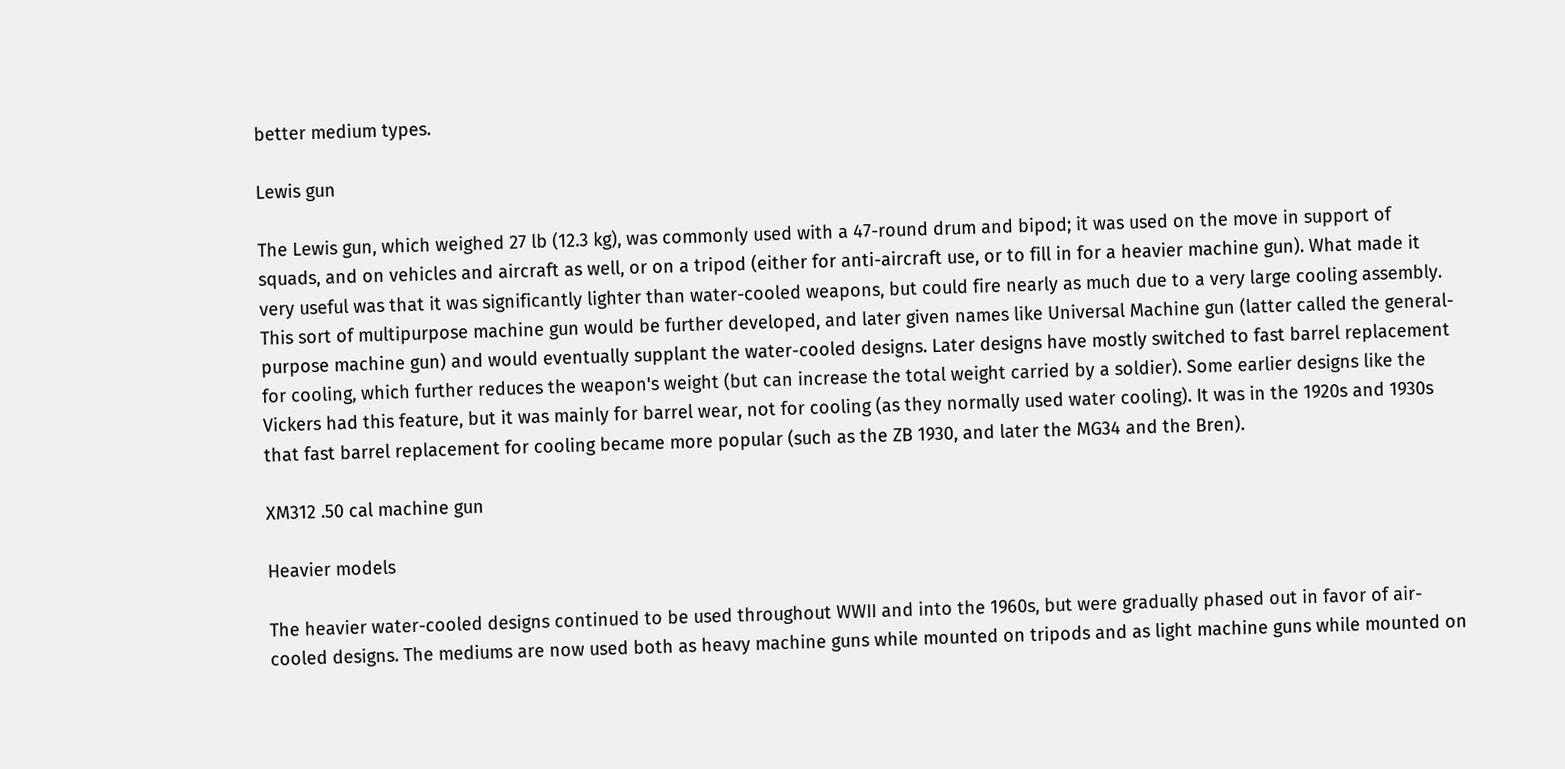better medium types.

Lewis gun

The Lewis gun, which weighed 27 lb (12.3 kg), was commonly used with a 47-round drum and bipod; it was used on the move in support of squads, and on vehicles and aircraft as well, or on a tripod (either for anti-aircraft use, or to fill in for a heavier machine gun). What made it very useful was that it was significantly lighter than water-cooled weapons, but could fire nearly as much due to a very large cooling assembly. This sort of multipurpose machine gun would be further developed, and later given names like Universal Machine gun (latter called the general-purpose machine gun) and would eventually supplant the water-cooled designs. Later designs have mostly switched to fast barrel replacement for cooling, which further reduces the weapon's weight (but can increase the total weight carried by a soldier). Some earlier designs like the Vickers had this feature, but it was mainly for barrel wear, not for cooling (as they normally used water cooling). It was in the 1920s and 1930s that fast barrel replacement for cooling became more popular (such as the ZB 1930, and later the MG34 and the Bren).

XM312 .50 cal machine gun

Heavier models

The heavier water-cooled designs continued to be used throughout WWII and into the 1960s, but were gradually phased out in favor of air-cooled designs. The mediums are now used both as heavy machine guns while mounted on tripods and as light machine guns while mounted on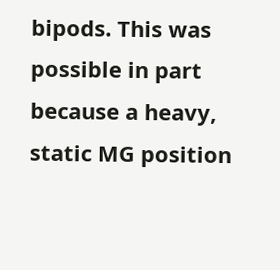bipods. This was possible in part because a heavy, static MG position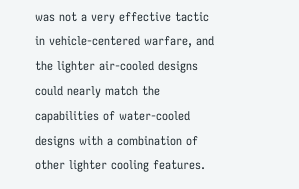was not a very effective tactic in vehicle-centered warfare, and the lighter air-cooled designs could nearly match the capabilities of water-cooled designs with a combination of other lighter cooling features.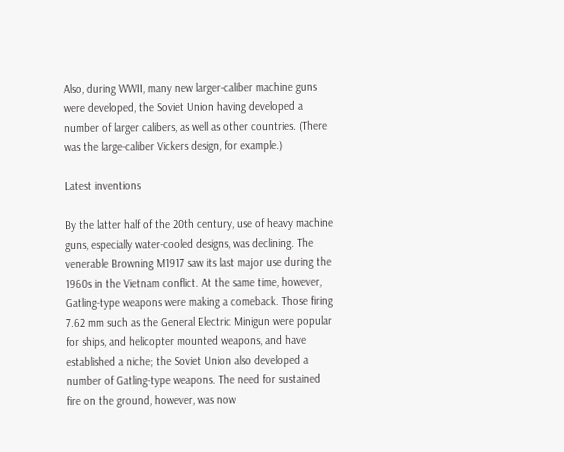Also, during WWII, many new larger-caliber machine guns were developed, the Soviet Union having developed a number of larger calibers, as well as other countries. (There was the large-caliber Vickers design, for example.)

Latest inventions

By the latter half of the 20th century, use of heavy machine guns, especially water-cooled designs, was declining. The venerable Browning M1917 saw its last major use during the 1960s in the Vietnam conflict. At the same time, however, Gatling-type weapons were making a comeback. Those firing 7.62 mm such as the General Electric Minigun were popular for ships, and helicopter mounted weapons, and have established a niche; the Soviet Union also developed a number of Gatling-type weapons. The need for sustained fire on the ground, however, was now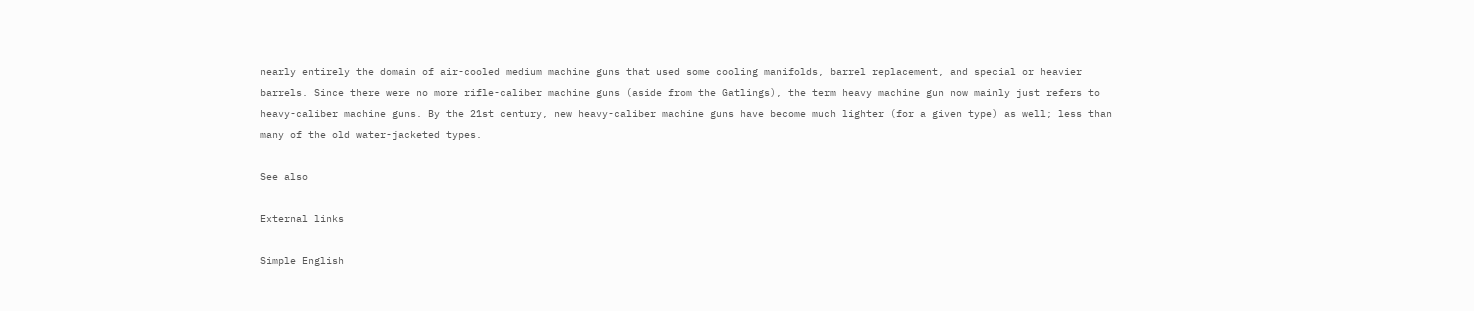nearly entirely the domain of air-cooled medium machine guns that used some cooling manifolds, barrel replacement, and special or heavier barrels. Since there were no more rifle-caliber machine guns (aside from the Gatlings), the term heavy machine gun now mainly just refers to heavy-caliber machine guns. By the 21st century, new heavy-caliber machine guns have become much lighter (for a given type) as well; less than many of the old water-jacketed types.

See also

External links

Simple English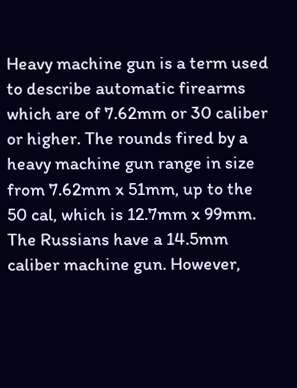Heavy machine gun is a term used to describe automatic firearms which are of 7.62mm or 30 caliber or higher. The rounds fired by a heavy machine gun range in size from 7.62mm x 51mm, up to the 50 cal, which is 12.7mm x 99mm. The Russians have a 14.5mm caliber machine gun. However,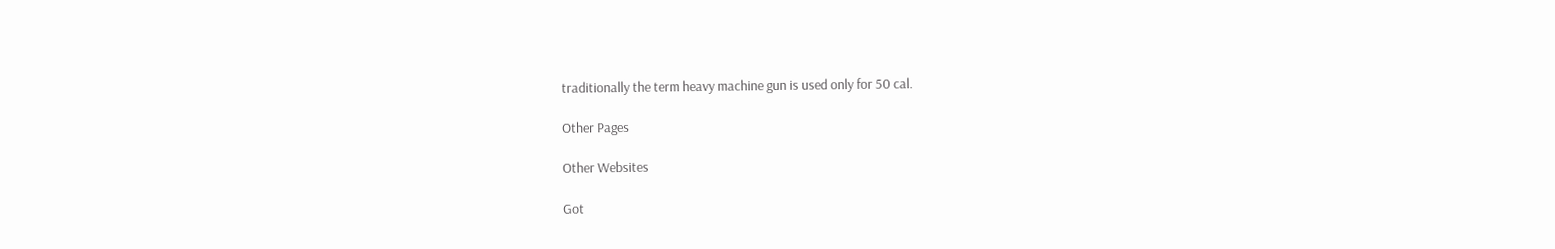traditionally the term heavy machine gun is used only for 50 cal.

Other Pages

Other Websites

Got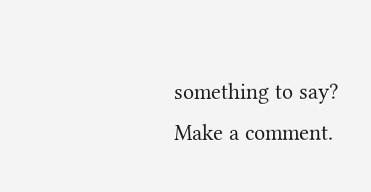something to say? Make a comment.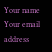Your name
Your email address